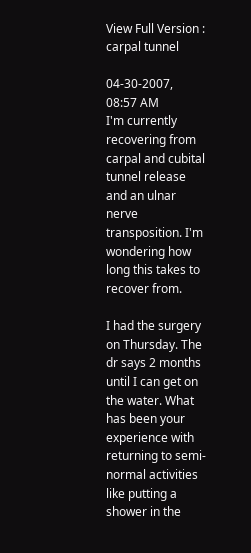View Full Version : carpal tunnel

04-30-2007, 08:57 AM
I'm currently recovering from carpal and cubital tunnel release and an ulnar nerve transposition. I'm wondering how long this takes to recover from.

I had the surgery on Thursday. The dr says 2 months until I can get on the water. What has been your experience with returning to semi-normal activities like putting a shower in the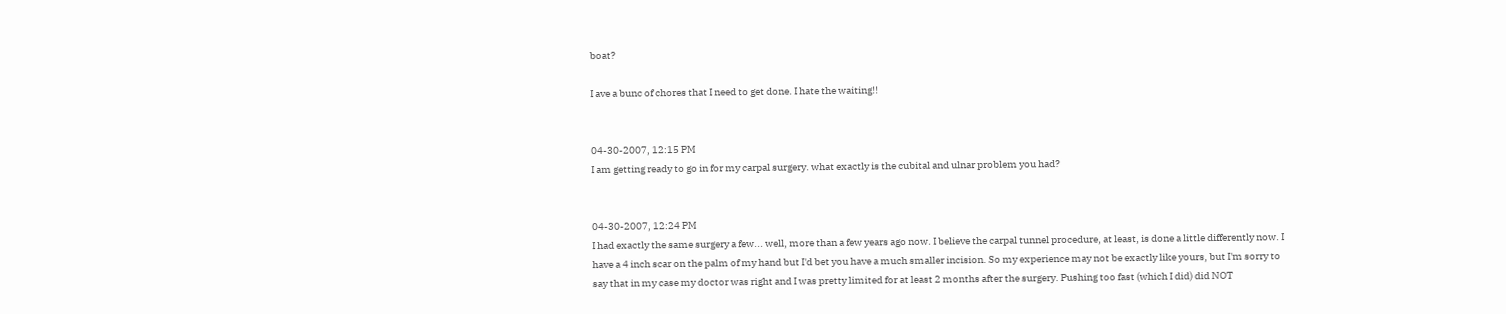boat?

I ave a bunc of chores that I need to get done. I hate the waiting!!


04-30-2007, 12:15 PM
I am getting ready to go in for my carpal surgery. what exactly is the cubital and ulnar problem you had?


04-30-2007, 12:24 PM
I had exactly the same surgery a few... well, more than a few years ago now. I believe the carpal tunnel procedure, at least, is done a little differently now. I have a 4 inch scar on the palm of my hand but I'd bet you have a much smaller incision. So my experience may not be exactly like yours, but I'm sorry to say that in my case my doctor was right and I was pretty limited for at least 2 months after the surgery. Pushing too fast (which I did) did NOT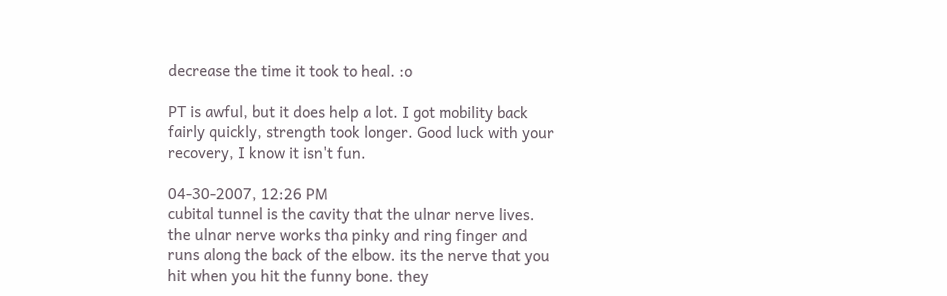decrease the time it took to heal. :o

PT is awful, but it does help a lot. I got mobility back fairly quickly, strength took longer. Good luck with your recovery, I know it isn't fun.

04-30-2007, 12:26 PM
cubital tunnel is the cavity that the ulnar nerve lives. the ulnar nerve works tha pinky and ring finger and runs along the back of the elbow. its the nerve that you hit when you hit the funny bone. they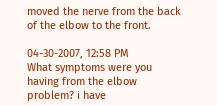moved the nerve from the back of the elbow to the front.

04-30-2007, 12:58 PM
What symptoms were you having from the elbow problem? i have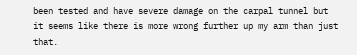been tested and have severe damage on the carpal tunnel but it seems like there is more wrong further up my arm than just that.